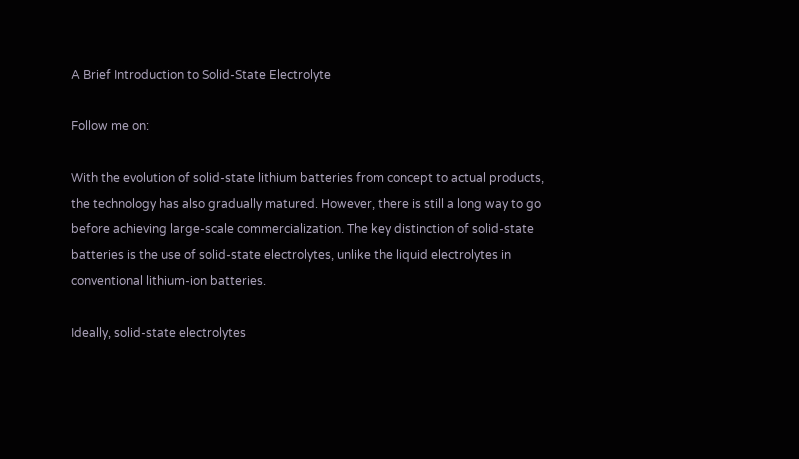A Brief Introduction to Solid-State Electrolyte

Follow me on:

With the evolution of solid-state lithium batteries from concept to actual products, the technology has also gradually matured. However, there is still a long way to go before achieving large-scale commercialization. The key distinction of solid-state batteries is the use of solid-state electrolytes, unlike the liquid electrolytes in conventional lithium-ion batteries.

Ideally, solid-state electrolytes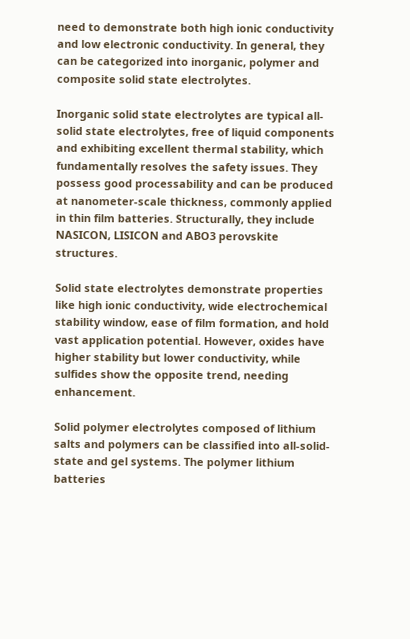need to demonstrate both high ionic conductivity and low electronic conductivity. In general, they can be categorized into inorganic, polymer and composite solid state electrolytes.

Inorganic solid state electrolytes are typical all-solid state electrolytes, free of liquid components and exhibiting excellent thermal stability, which fundamentally resolves the safety issues. They possess good processability and can be produced at nanometer-scale thickness, commonly applied in thin film batteries. Structurally, they include NASICON, LISICON and ABO3 perovskite structures.

Solid state electrolytes demonstrate properties like high ionic conductivity, wide electrochemical stability window, ease of film formation, and hold vast application potential. However, oxides have higher stability but lower conductivity, while sulfides show the opposite trend, needing enhancement.

Solid polymer electrolytes composed of lithium salts and polymers can be classified into all-solid-state and gel systems. The polymer lithium batteries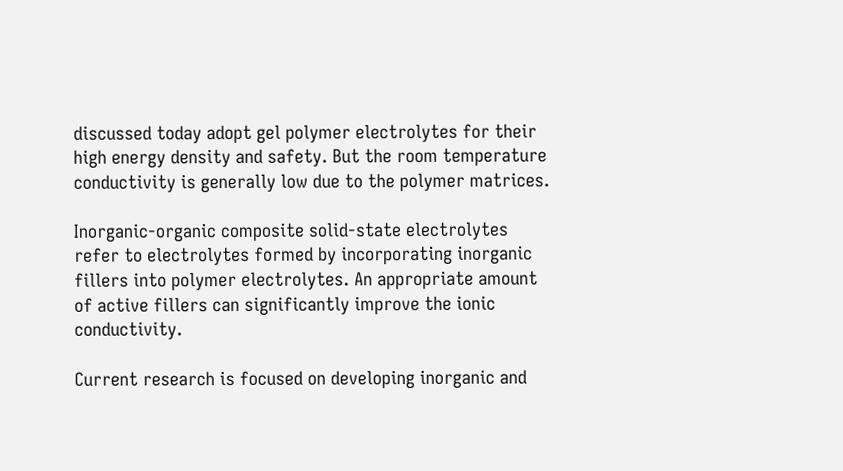discussed today adopt gel polymer electrolytes for their high energy density and safety. But the room temperature conductivity is generally low due to the polymer matrices.

Inorganic-organic composite solid-state electrolytes refer to electrolytes formed by incorporating inorganic fillers into polymer electrolytes. An appropriate amount of active fillers can significantly improve the ionic conductivity.

Current research is focused on developing inorganic and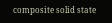composite solid state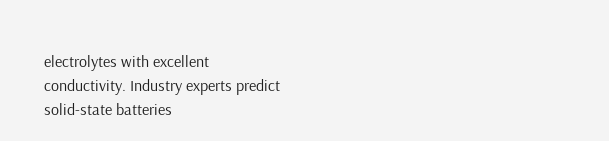electrolytes with excellent conductivity. Industry experts predict solid-state batteries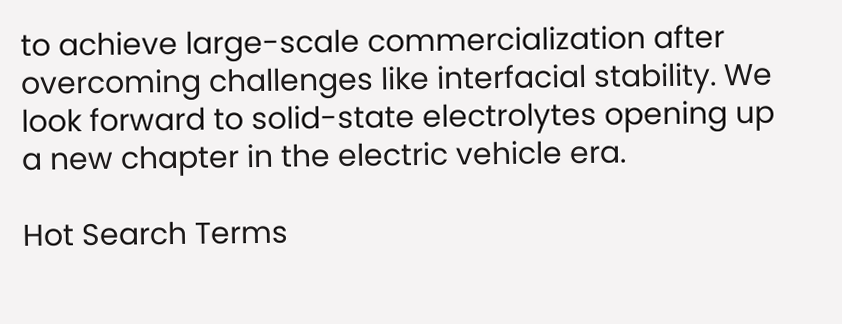to achieve large-scale commercialization after overcoming challenges like interfacial stability. We look forward to solid-state electrolytes opening up a new chapter in the electric vehicle era.

Hot Search Terms